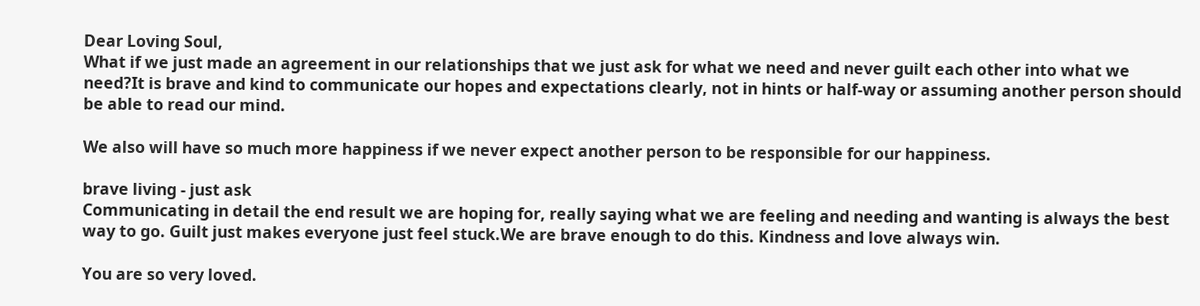Dear Loving Soul,
What if we just made an agreement in our relationships that we just ask for what we need and never guilt each other into what we need?It is brave and kind to communicate our hopes and expectations clearly, not in hints or half-way or assuming another person should be able to read our mind.

We also will have so much more happiness if we never expect another person to be responsible for our happiness.

brave living - just ask
Communicating in detail the end result we are hoping for, really saying what we are feeling and needing and wanting is always the best way to go. Guilt just makes everyone just feel stuck.We are brave enough to do this. Kindness and love always win.

You are so very loved.